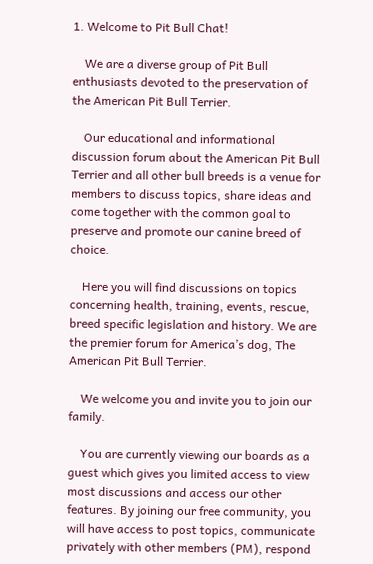1. Welcome to Pit Bull Chat!

    We are a diverse group of Pit Bull enthusiasts devoted to the preservation of the American Pit Bull Terrier.

    Our educational and informational discussion forum about the American Pit Bull Terrier and all other bull breeds is a venue for members to discuss topics, share ideas and come together with the common goal to preserve and promote our canine breed of choice.

    Here you will find discussions on topics concerning health, training, events, rescue, breed specific legislation and history. We are the premier forum for America’s dog, The American Pit Bull Terrier.

    We welcome you and invite you to join our family.

    You are currently viewing our boards as a guest which gives you limited access to view most discussions and access our other features. By joining our free community, you will have access to post topics, communicate privately with other members (PM), respond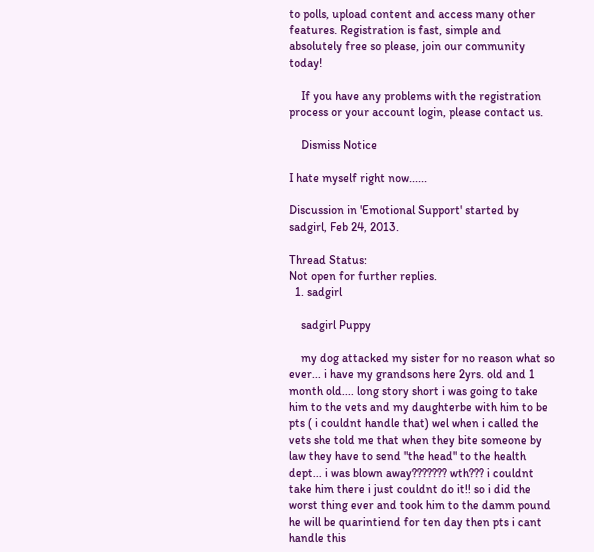to polls, upload content and access many other features. Registration is fast, simple and absolutely free so please, join our community today!

    If you have any problems with the registration process or your account login, please contact us.

    Dismiss Notice

I hate myself right now......

Discussion in 'Emotional Support' started by sadgirl, Feb 24, 2013.

Thread Status:
Not open for further replies.
  1. sadgirl

    sadgirl Puppy

    my dog attacked my sister for no reason what so ever... i have my grandsons here 2yrs. old and 1 month old.... long story short i was going to take him to the vets and my daughterbe with him to be pts ( i couldnt handle that) wel when i called the vets she told me that when they bite someone by law they have to send "the head" to the health dept... i was blown away??????? wth??? i couldnt take him there i just couldnt do it!! so i did the worst thing ever and took him to the damm pound he will be quarintiend for ten day then pts i cant handle this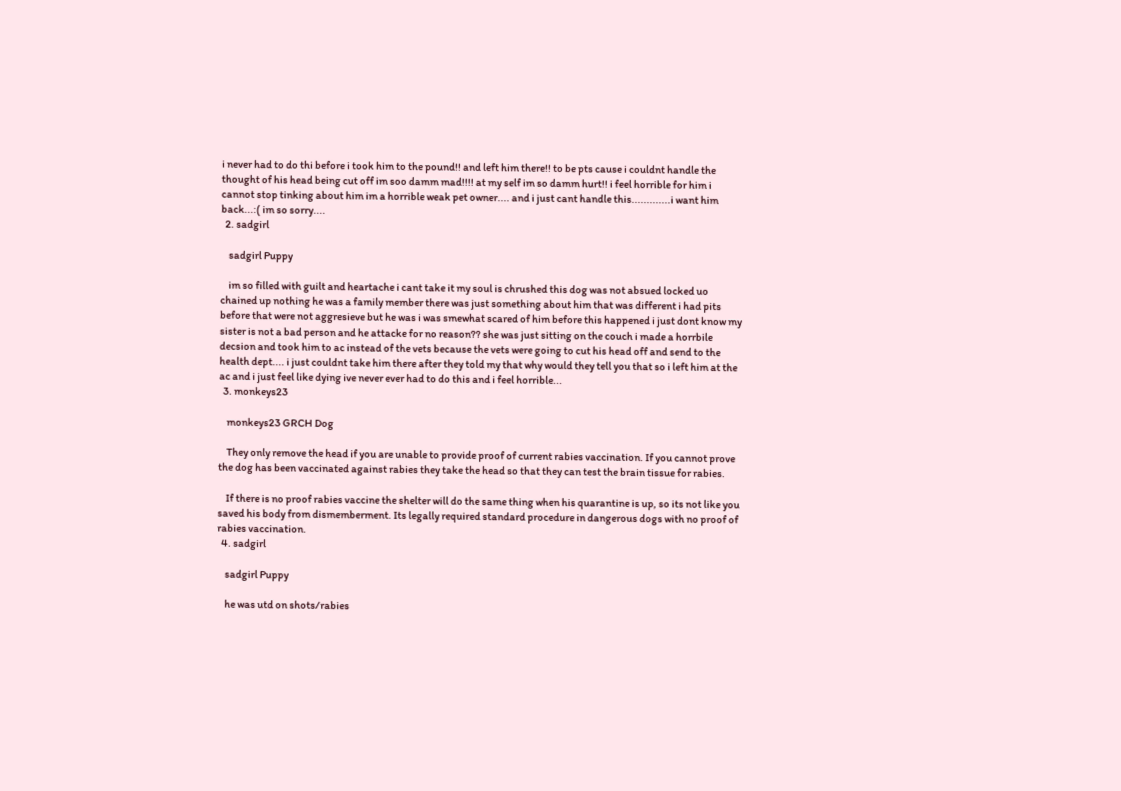i never had to do thi before i took him to the pound!! and left him there!! to be pts cause i couldnt handle the thought of his head being cut off im soo damm mad!!!! at my self im so damm hurt!! i feel horrible for him i cannot stop tinking about him im a horrible weak pet owner.... and i just cant handle this.............i want him back...:( im so sorry....
  2. sadgirl

    sadgirl Puppy

    im so filled with guilt and heartache i cant take it my soul is chrushed this dog was not absued locked uo chained up nothing he was a family member there was just something about him that was different i had pits before that were not aggresieve but he was i was smewhat scared of him before this happened i just dont know my sister is not a bad person and he attacke for no reason?? she was just sitting on the couch i made a horrbile decsion and took him to ac instead of the vets because the vets were going to cut his head off and send to the health dept.... i just couldnt take him there after they told my that why would they tell you that so i left him at the ac and i just feel like dying ive never ever had to do this and i feel horrible...
  3. monkeys23

    monkeys23 GRCH Dog

    They only remove the head if you are unable to provide proof of current rabies vaccination. If you cannot prove the dog has been vaccinated against rabies they take the head so that they can test the brain tissue for rabies.

    If there is no proof rabies vaccine the shelter will do the same thing when his quarantine is up, so its not like you saved his body from dismemberment. Its legally required standard procedure in dangerous dogs with no proof of rabies vaccination.
  4. sadgirl

    sadgirl Puppy

    he was utd on shots/rabies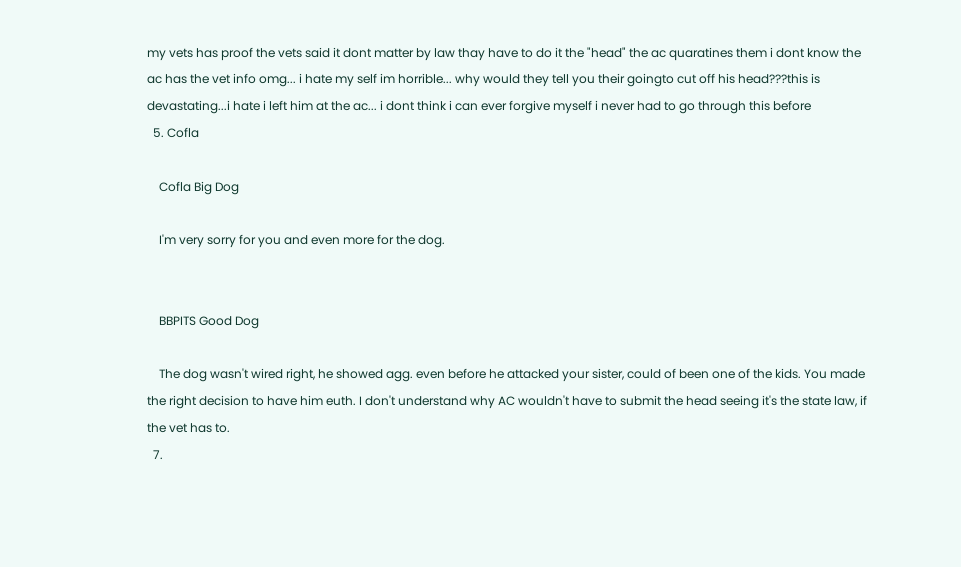my vets has proof the vets said it dont matter by law thay have to do it the "head" the ac quaratines them i dont know the ac has the vet info omg... i hate my self im horrible... why would they tell you their goingto cut off his head???this is devastating...i hate i left him at the ac... i dont think i can ever forgive myself i never had to go through this before
  5. Cofla

    Cofla Big Dog

    I'm very sorry for you and even more for the dog.


    BBPITS Good Dog

    The dog wasn't wired right, he showed agg. even before he attacked your sister, could of been one of the kids. You made the right decision to have him euth. I don't understand why AC wouldn't have to submit the head seeing it's the state law, if the vet has to.
  7.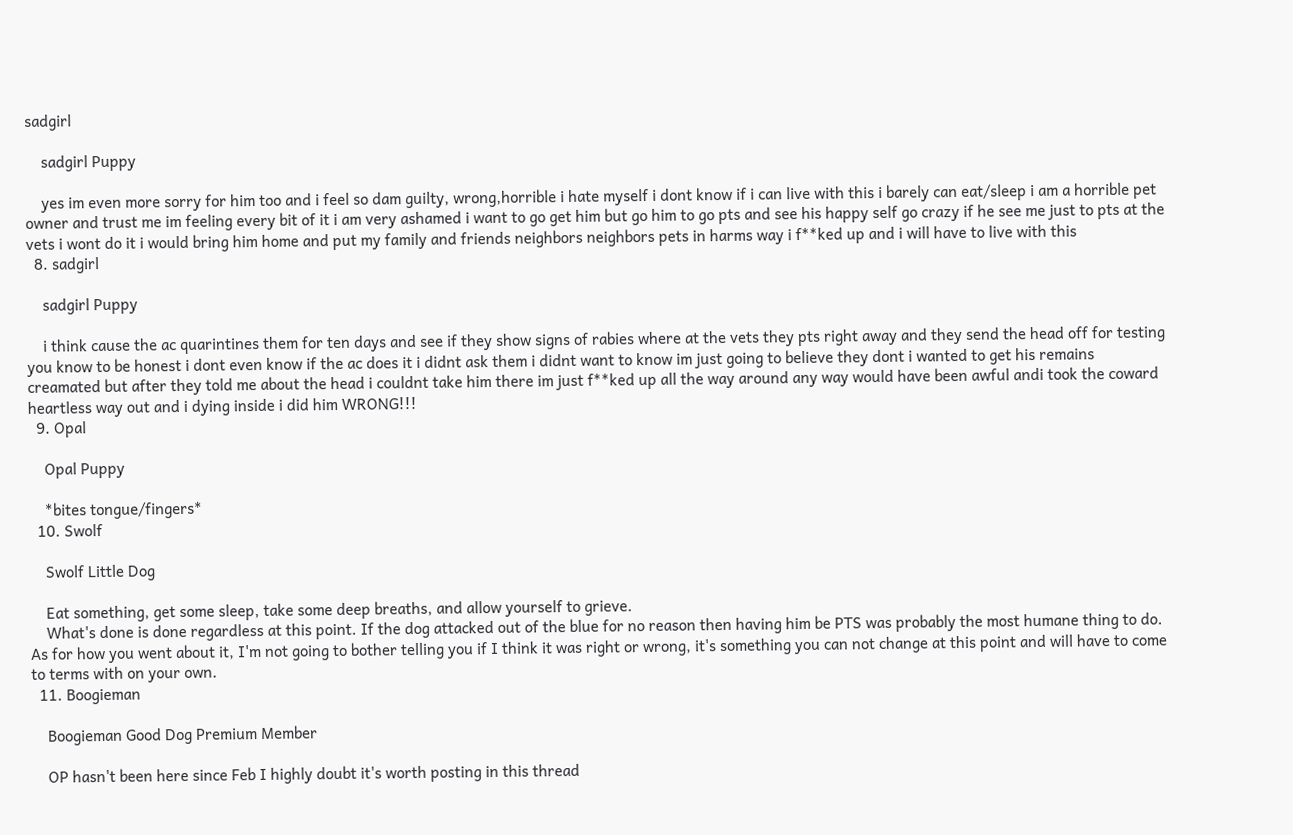sadgirl

    sadgirl Puppy

    yes im even more sorry for him too and i feel so dam guilty, wrong,horrible i hate myself i dont know if i can live with this i barely can eat/sleep i am a horrible pet owner and trust me im feeling every bit of it i am very ashamed i want to go get him but go him to go pts and see his happy self go crazy if he see me just to pts at the vets i wont do it i would bring him home and put my family and friends neighbors neighbors pets in harms way i f**ked up and i will have to live with this
  8. sadgirl

    sadgirl Puppy

    i think cause the ac quarintines them for ten days and see if they show signs of rabies where at the vets they pts right away and they send the head off for testing you know to be honest i dont even know if the ac does it i didnt ask them i didnt want to know im just going to believe they dont i wanted to get his remains creamated but after they told me about the head i couldnt take him there im just f**ked up all the way around any way would have been awful andi took the coward heartless way out and i dying inside i did him WRONG!!!
  9. Opal

    Opal Puppy

    *bites tongue/fingers*
  10. Swolf

    Swolf Little Dog

    Eat something, get some sleep, take some deep breaths, and allow yourself to grieve.
    What's done is done regardless at this point. If the dog attacked out of the blue for no reason then having him be PTS was probably the most humane thing to do. As for how you went about it, I'm not going to bother telling you if I think it was right or wrong, it's something you can not change at this point and will have to come to terms with on your own.
  11. Boogieman

    Boogieman Good Dog Premium Member

    OP hasn't been here since Feb I highly doubt it's worth posting in this thread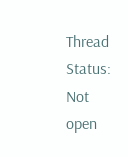Thread Status:
Not open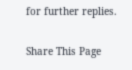for further replies.

Share This Page